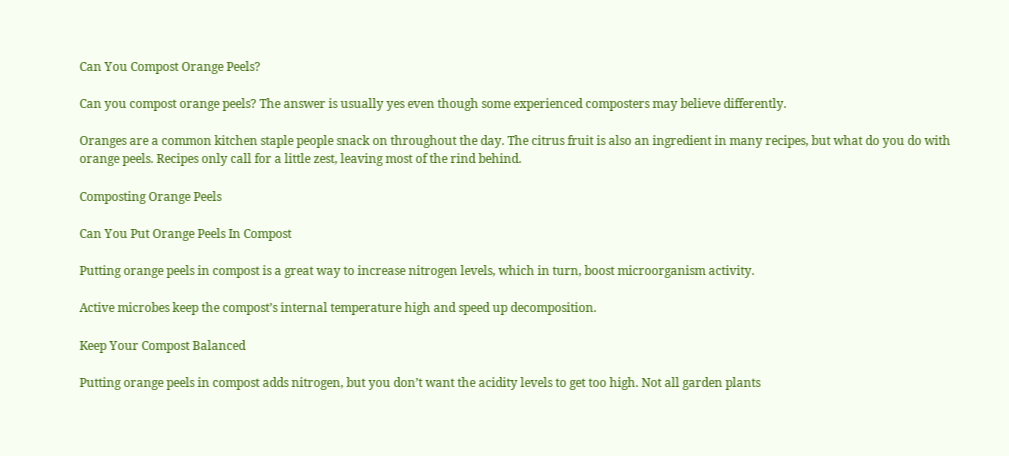Can You Compost Orange Peels?

Can you compost orange peels? The answer is usually yes even though some experienced composters may believe differently.

Oranges are a common kitchen staple people snack on throughout the day. The citrus fruit is also an ingredient in many recipes, but what do you do with orange peels. Recipes only call for a little zest, leaving most of the rind behind.

Composting Orange Peels

Can You Put Orange Peels In Compost

Putting orange peels in compost is a great way to increase nitrogen levels, which in turn, boost microorganism activity.

Active microbes keep the compost’s internal temperature high and speed up decomposition.

Keep Your Compost Balanced

Putting orange peels in compost adds nitrogen, but you don’t want the acidity levels to get too high. Not all garden plants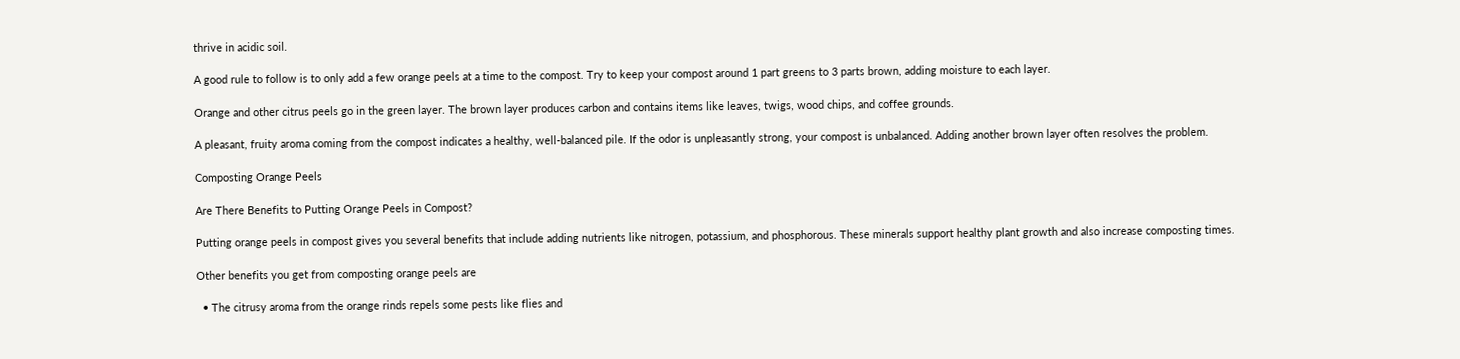thrive in acidic soil.

A good rule to follow is to only add a few orange peels at a time to the compost. Try to keep your compost around 1 part greens to 3 parts brown, adding moisture to each layer.

Orange and other citrus peels go in the green layer. The brown layer produces carbon and contains items like leaves, twigs, wood chips, and coffee grounds.

A pleasant, fruity aroma coming from the compost indicates a healthy, well-balanced pile. If the odor is unpleasantly strong, your compost is unbalanced. Adding another brown layer often resolves the problem.

Composting Orange Peels

Are There Benefits to Putting Orange Peels in Compost?

Putting orange peels in compost gives you several benefits that include adding nutrients like nitrogen, potassium, and phosphorous. These minerals support healthy plant growth and also increase composting times.

Other benefits you get from composting orange peels are

  • The citrusy aroma from the orange rinds repels some pests like flies and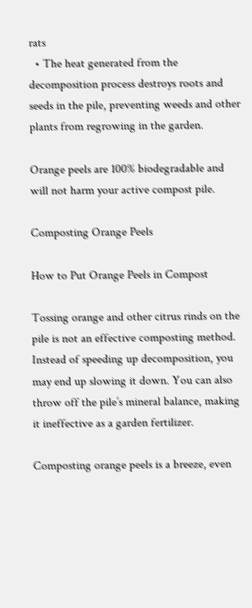rats
  • The heat generated from the decomposition process destroys roots and seeds in the pile, preventing weeds and other plants from regrowing in the garden.

Orange peels are 100% biodegradable and will not harm your active compost pile.

Composting Orange Peels

How to Put Orange Peels in Compost

Tossing orange and other citrus rinds on the pile is not an effective composting method. Instead of speeding up decomposition, you may end up slowing it down. You can also throw off the pile’s mineral balance, making it ineffective as a garden fertilizer.

Composting orange peels is a breeze, even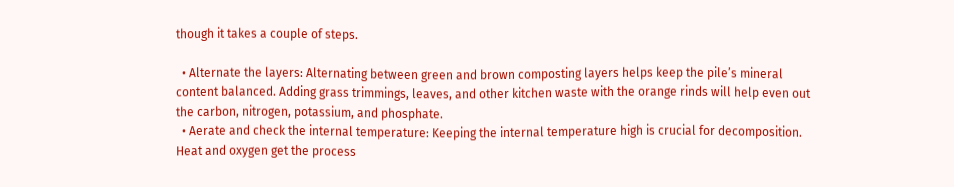though it takes a couple of steps.

  • Alternate the layers: Alternating between green and brown composting layers helps keep the pile’s mineral content balanced. Adding grass trimmings, leaves, and other kitchen waste with the orange rinds will help even out the carbon, nitrogen, potassium, and phosphate.
  • Aerate and check the internal temperature: Keeping the internal temperature high is crucial for decomposition. Heat and oxygen get the process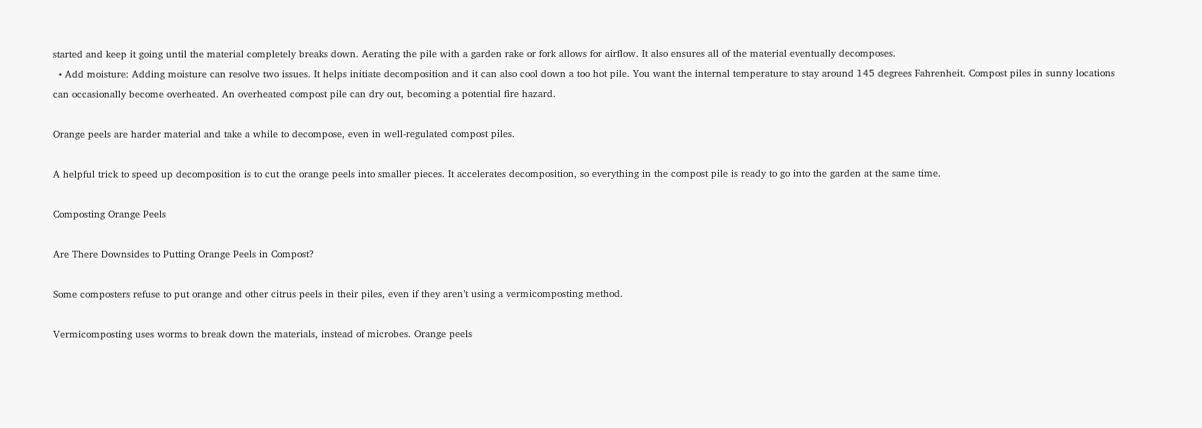started and keep it going until the material completely breaks down. Aerating the pile with a garden rake or fork allows for airflow. It also ensures all of the material eventually decomposes.
  • Add moisture: Adding moisture can resolve two issues. It helps initiate decomposition and it can also cool down a too hot pile. You want the internal temperature to stay around 145 degrees Fahrenheit. Compost piles in sunny locations can occasionally become overheated. An overheated compost pile can dry out, becoming a potential fire hazard.

Orange peels are harder material and take a while to decompose, even in well-regulated compost piles.

A helpful trick to speed up decomposition is to cut the orange peels into smaller pieces. It accelerates decomposition, so everything in the compost pile is ready to go into the garden at the same time.

Composting Orange Peels

Are There Downsides to Putting Orange Peels in Compost?

Some composters refuse to put orange and other citrus peels in their piles, even if they aren’t using a vermicomposting method.

Vermicomposting uses worms to break down the materials, instead of microbes. Orange peels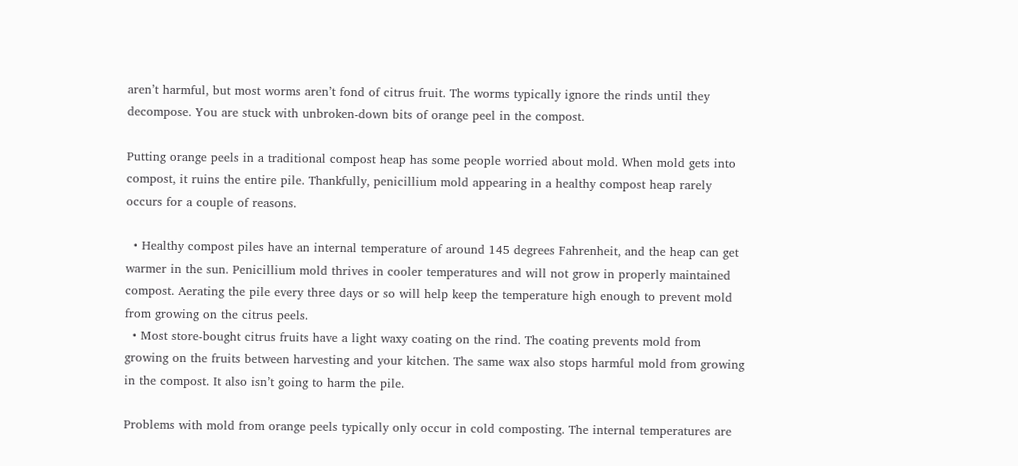aren’t harmful, but most worms aren’t fond of citrus fruit. The worms typically ignore the rinds until they decompose. You are stuck with unbroken-down bits of orange peel in the compost.

Putting orange peels in a traditional compost heap has some people worried about mold. When mold gets into compost, it ruins the entire pile. Thankfully, penicillium mold appearing in a healthy compost heap rarely occurs for a couple of reasons.

  • Healthy compost piles have an internal temperature of around 145 degrees Fahrenheit, and the heap can get warmer in the sun. Penicillium mold thrives in cooler temperatures and will not grow in properly maintained compost. Aerating the pile every three days or so will help keep the temperature high enough to prevent mold from growing on the citrus peels.
  • Most store-bought citrus fruits have a light waxy coating on the rind. The coating prevents mold from growing on the fruits between harvesting and your kitchen. The same wax also stops harmful mold from growing in the compost. It also isn’t going to harm the pile.

Problems with mold from orange peels typically only occur in cold composting. The internal temperatures are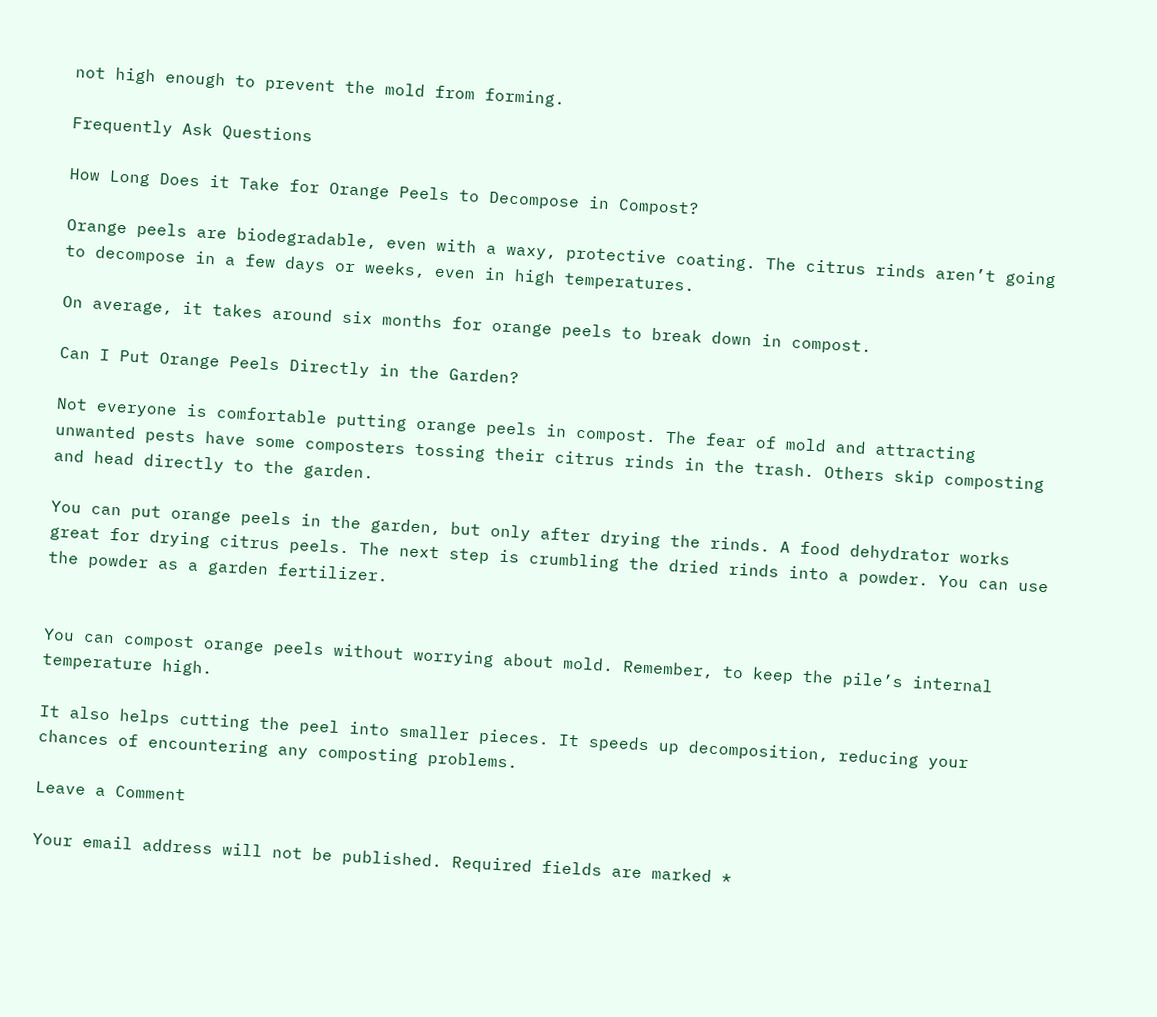not high enough to prevent the mold from forming.

Frequently Ask Questions

How Long Does it Take for Orange Peels to Decompose in Compost?

Orange peels are biodegradable, even with a waxy, protective coating. The citrus rinds aren’t going to decompose in a few days or weeks, even in high temperatures.

On average, it takes around six months for orange peels to break down in compost.

Can I Put Orange Peels Directly in the Garden?

Not everyone is comfortable putting orange peels in compost. The fear of mold and attracting unwanted pests have some composters tossing their citrus rinds in the trash. Others skip composting and head directly to the garden.

You can put orange peels in the garden, but only after drying the rinds. A food dehydrator works great for drying citrus peels. The next step is crumbling the dried rinds into a powder. You can use the powder as a garden fertilizer.


You can compost orange peels without worrying about mold. Remember, to keep the pile’s internal temperature high.

It also helps cutting the peel into smaller pieces. It speeds up decomposition, reducing your chances of encountering any composting problems.

Leave a Comment

Your email address will not be published. Required fields are marked *